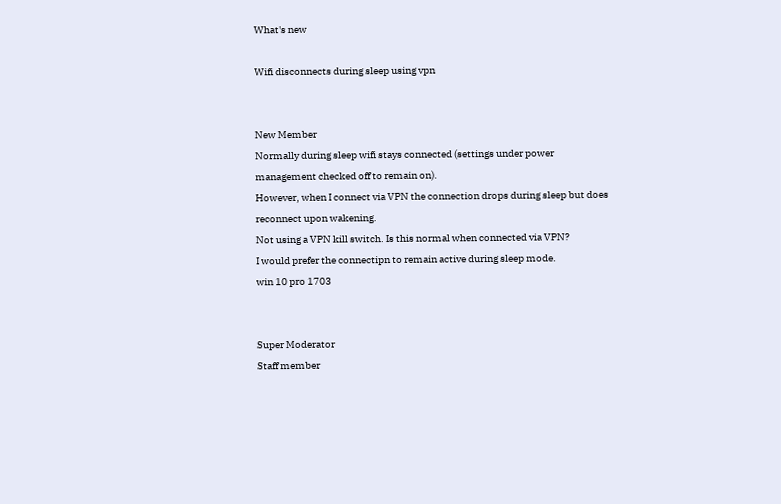What's new

Wifi disconnects during sleep using vpn


New Member
Normally during sleep wifi stays connected (settings under power management checked off to remain on).
However, when I connect via VPN the connection drops during sleep but does reconnect upon wakening.
Not using a VPN kill switch. Is this normal when connected via VPN?
I would prefer the connectipn to remain active during sleep mode.
win 10 pro 1703


Super Moderator
Staff member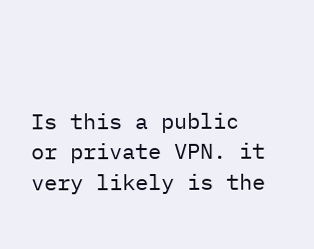Is this a public or private VPN. it very likely is the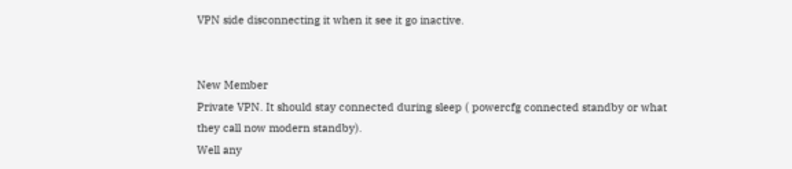VPN side disconnecting it when it see it go inactive.


New Member
Private VPN. It should stay connected during sleep ( powercfg connected standby or what they call now modern standby).
Well any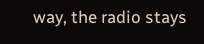way, the radio stays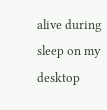alive during sleep on my desktop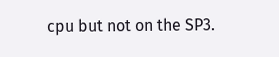cpu but not on the SP3.